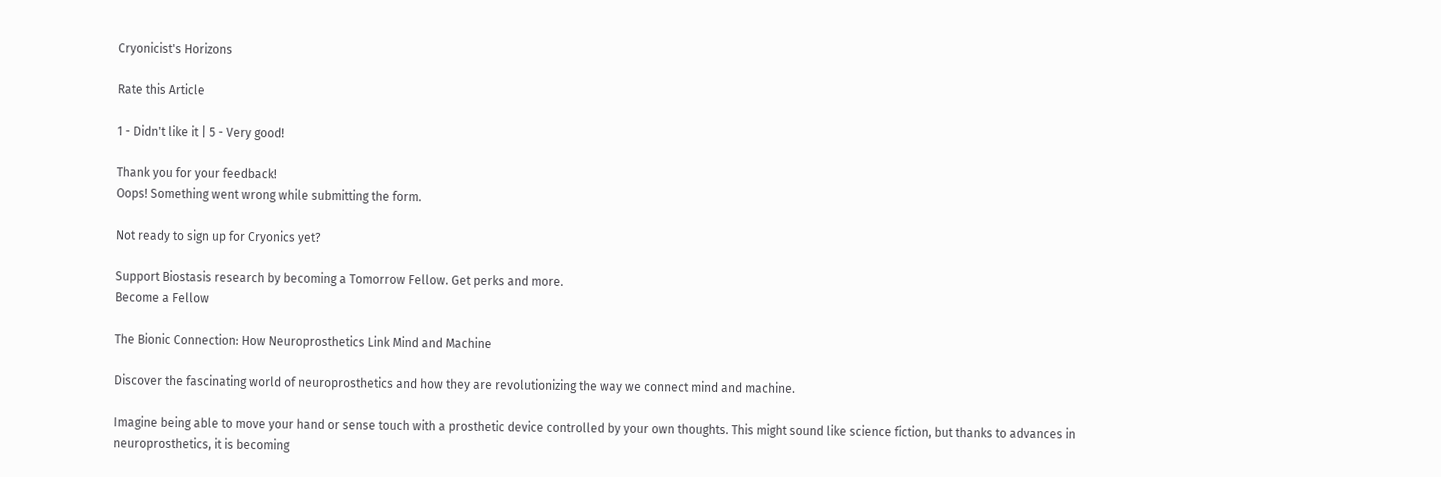Cryonicist's Horizons

Rate this Article

1 - Didn't like it | 5 - Very good!

Thank you for your feedback!
Oops! Something went wrong while submitting the form.

Not ready to sign up for Cryonics yet?

Support Biostasis research by becoming a Tomorrow Fellow. Get perks and more.
Become a Fellow

The Bionic Connection: How Neuroprosthetics Link Mind and Machine

Discover the fascinating world of neuroprosthetics and how they are revolutionizing the way we connect mind and machine.

Imagine being able to move your hand or sense touch with a prosthetic device controlled by your own thoughts. This might sound like science fiction, but thanks to advances in neuroprosthetics, it is becoming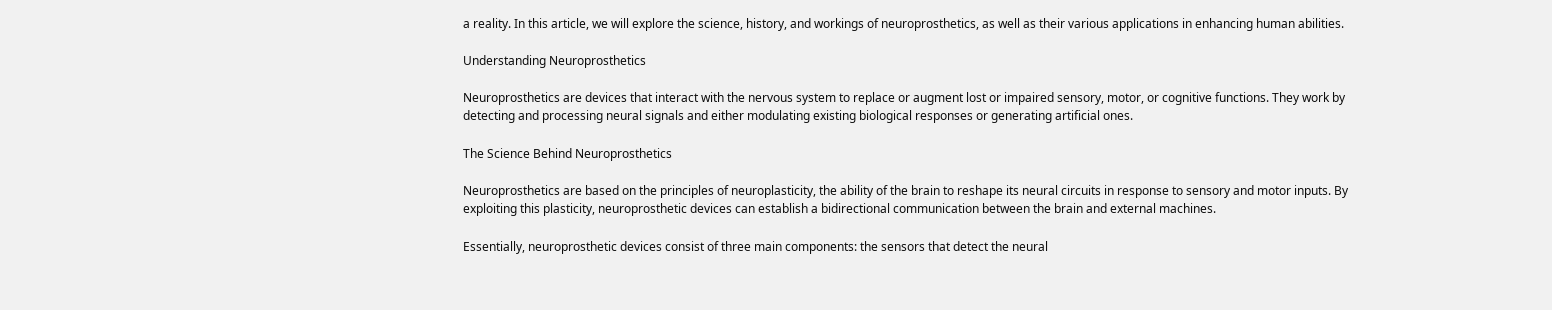a reality. In this article, we will explore the science, history, and workings of neuroprosthetics, as well as their various applications in enhancing human abilities.

Understanding Neuroprosthetics

Neuroprosthetics are devices that interact with the nervous system to replace or augment lost or impaired sensory, motor, or cognitive functions. They work by detecting and processing neural signals and either modulating existing biological responses or generating artificial ones.

The Science Behind Neuroprosthetics

Neuroprosthetics are based on the principles of neuroplasticity, the ability of the brain to reshape its neural circuits in response to sensory and motor inputs. By exploiting this plasticity, neuroprosthetic devices can establish a bidirectional communication between the brain and external machines.

Essentially, neuroprosthetic devices consist of three main components: the sensors that detect the neural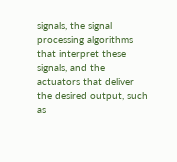signals, the signal processing algorithms that interpret these signals, and the actuators that deliver the desired output, such as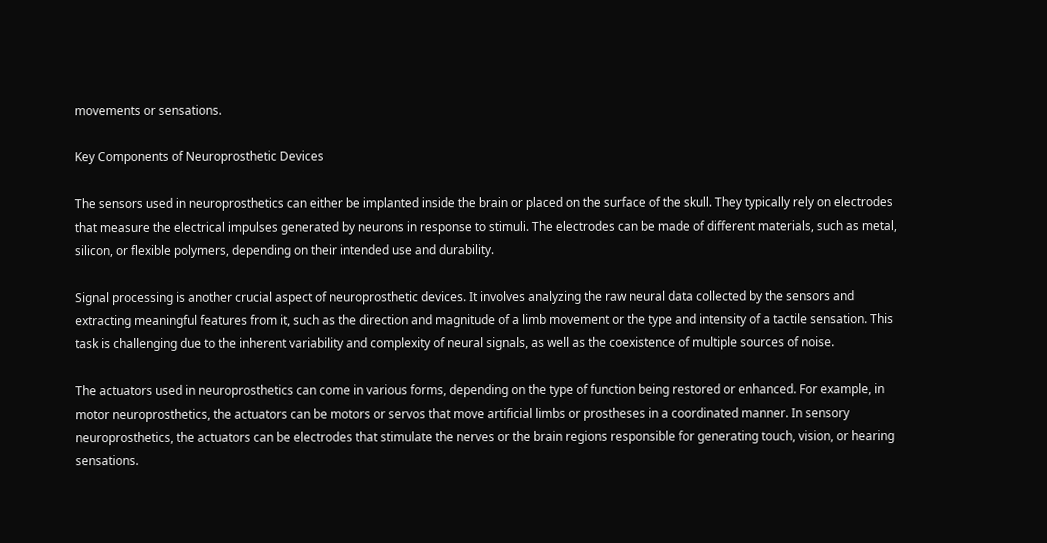movements or sensations.

Key Components of Neuroprosthetic Devices

The sensors used in neuroprosthetics can either be implanted inside the brain or placed on the surface of the skull. They typically rely on electrodes that measure the electrical impulses generated by neurons in response to stimuli. The electrodes can be made of different materials, such as metal, silicon, or flexible polymers, depending on their intended use and durability.

Signal processing is another crucial aspect of neuroprosthetic devices. It involves analyzing the raw neural data collected by the sensors and extracting meaningful features from it, such as the direction and magnitude of a limb movement or the type and intensity of a tactile sensation. This task is challenging due to the inherent variability and complexity of neural signals, as well as the coexistence of multiple sources of noise.

The actuators used in neuroprosthetics can come in various forms, depending on the type of function being restored or enhanced. For example, in motor neuroprosthetics, the actuators can be motors or servos that move artificial limbs or prostheses in a coordinated manner. In sensory neuroprosthetics, the actuators can be electrodes that stimulate the nerves or the brain regions responsible for generating touch, vision, or hearing sensations.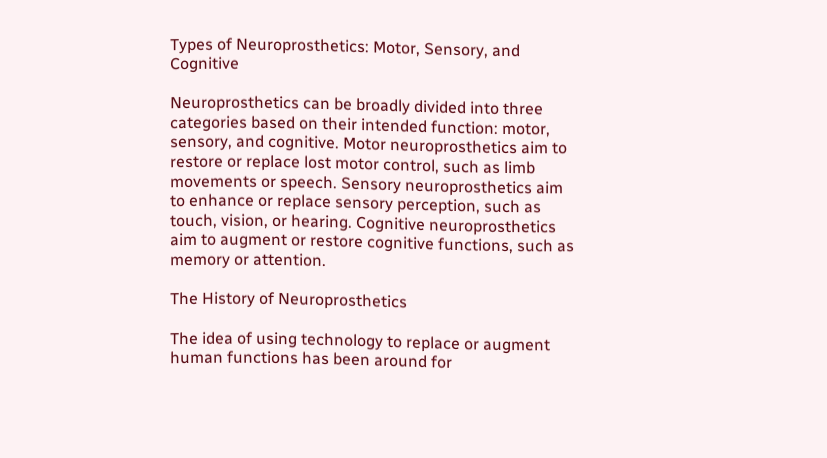Types of Neuroprosthetics: Motor, Sensory, and Cognitive

Neuroprosthetics can be broadly divided into three categories based on their intended function: motor, sensory, and cognitive. Motor neuroprosthetics aim to restore or replace lost motor control, such as limb movements or speech. Sensory neuroprosthetics aim to enhance or replace sensory perception, such as touch, vision, or hearing. Cognitive neuroprosthetics aim to augment or restore cognitive functions, such as memory or attention.

The History of Neuroprosthetics

The idea of using technology to replace or augment human functions has been around for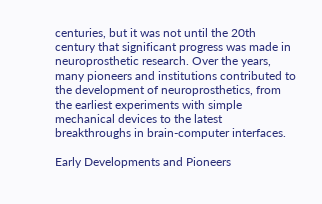centuries, but it was not until the 20th century that significant progress was made in neuroprosthetic research. Over the years, many pioneers and institutions contributed to the development of neuroprosthetics, from the earliest experiments with simple mechanical devices to the latest breakthroughs in brain-computer interfaces.

Early Developments and Pioneers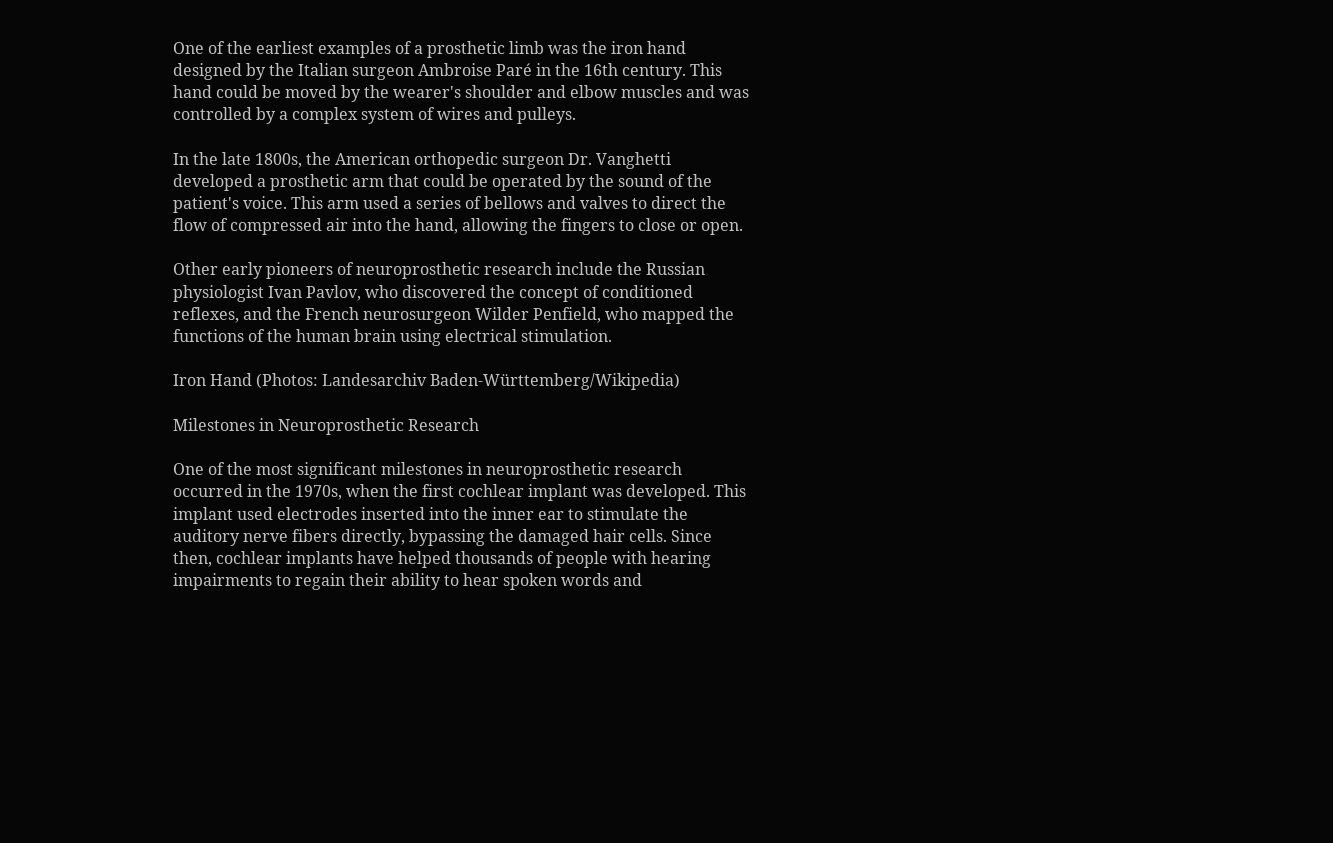One of the earliest examples of a prosthetic limb was the iron hand designed by the Italian surgeon Ambroise Paré in the 16th century. This hand could be moved by the wearer's shoulder and elbow muscles and was controlled by a complex system of wires and pulleys.

In the late 1800s, the American orthopedic surgeon Dr. Vanghetti developed a prosthetic arm that could be operated by the sound of the patient's voice. This arm used a series of bellows and valves to direct the flow of compressed air into the hand, allowing the fingers to close or open.

Other early pioneers of neuroprosthetic research include the Russian physiologist Ivan Pavlov, who discovered the concept of conditioned reflexes, and the French neurosurgeon Wilder Penfield, who mapped the functions of the human brain using electrical stimulation.

Iron Hand (Photos: Landesarchiv Baden-Württemberg/Wikipedia)

Milestones in Neuroprosthetic Research

One of the most significant milestones in neuroprosthetic research occurred in the 1970s, when the first cochlear implant was developed. This implant used electrodes inserted into the inner ear to stimulate the auditory nerve fibers directly, bypassing the damaged hair cells. Since then, cochlear implants have helped thousands of people with hearing impairments to regain their ability to hear spoken words and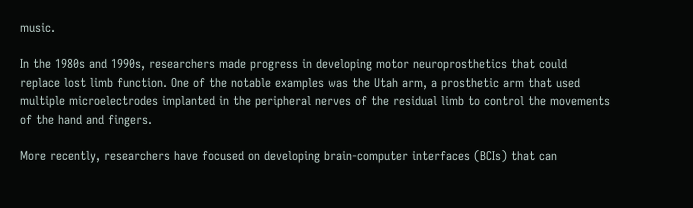music.

In the 1980s and 1990s, researchers made progress in developing motor neuroprosthetics that could replace lost limb function. One of the notable examples was the Utah arm, a prosthetic arm that used multiple microelectrodes implanted in the peripheral nerves of the residual limb to control the movements of the hand and fingers.

More recently, researchers have focused on developing brain-computer interfaces (BCIs) that can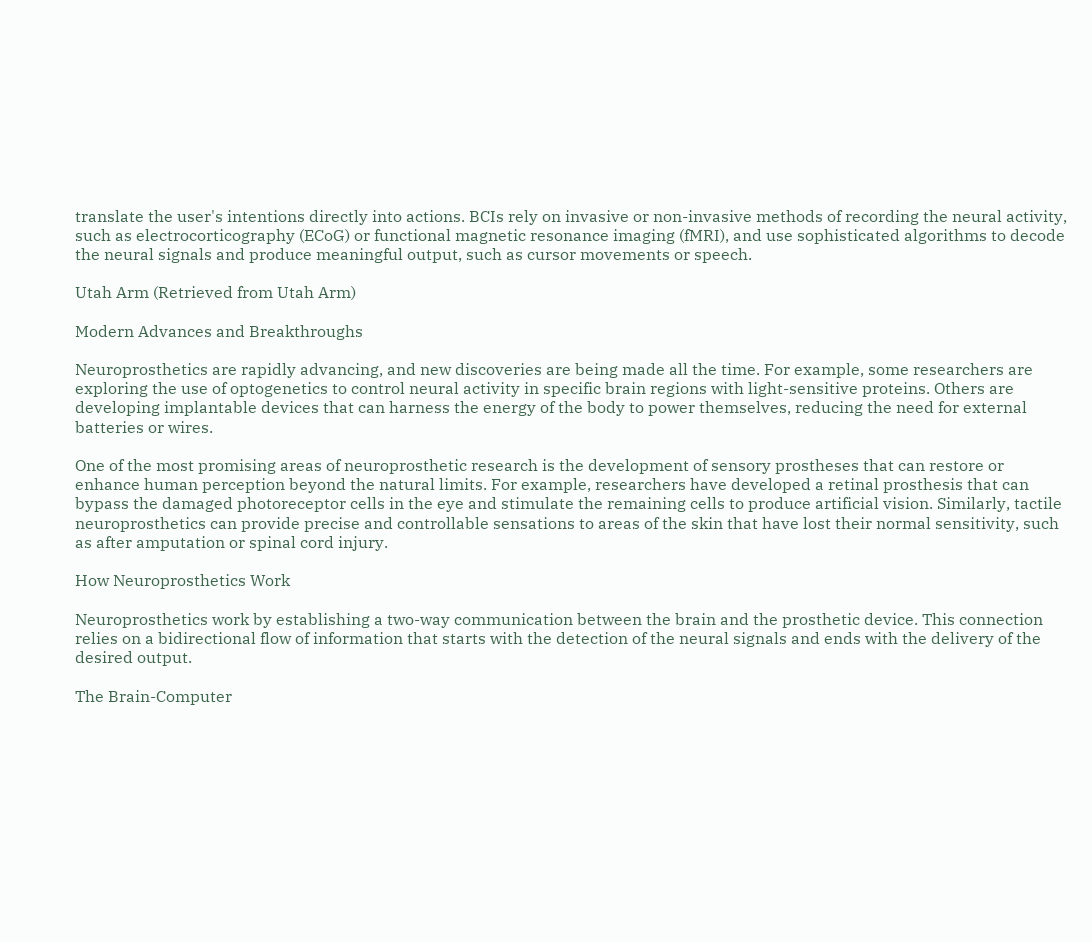translate the user's intentions directly into actions. BCIs rely on invasive or non-invasive methods of recording the neural activity, such as electrocorticography (ECoG) or functional magnetic resonance imaging (fMRI), and use sophisticated algorithms to decode the neural signals and produce meaningful output, such as cursor movements or speech.

Utah Arm (Retrieved from Utah Arm)

Modern Advances and Breakthroughs

Neuroprosthetics are rapidly advancing, and new discoveries are being made all the time. For example, some researchers are exploring the use of optogenetics to control neural activity in specific brain regions with light-sensitive proteins. Others are developing implantable devices that can harness the energy of the body to power themselves, reducing the need for external batteries or wires.

One of the most promising areas of neuroprosthetic research is the development of sensory prostheses that can restore or enhance human perception beyond the natural limits. For example, researchers have developed a retinal prosthesis that can bypass the damaged photoreceptor cells in the eye and stimulate the remaining cells to produce artificial vision. Similarly, tactile neuroprosthetics can provide precise and controllable sensations to areas of the skin that have lost their normal sensitivity, such as after amputation or spinal cord injury.

How Neuroprosthetics Work

Neuroprosthetics work by establishing a two-way communication between the brain and the prosthetic device. This connection relies on a bidirectional flow of information that starts with the detection of the neural signals and ends with the delivery of the desired output.

The Brain-Computer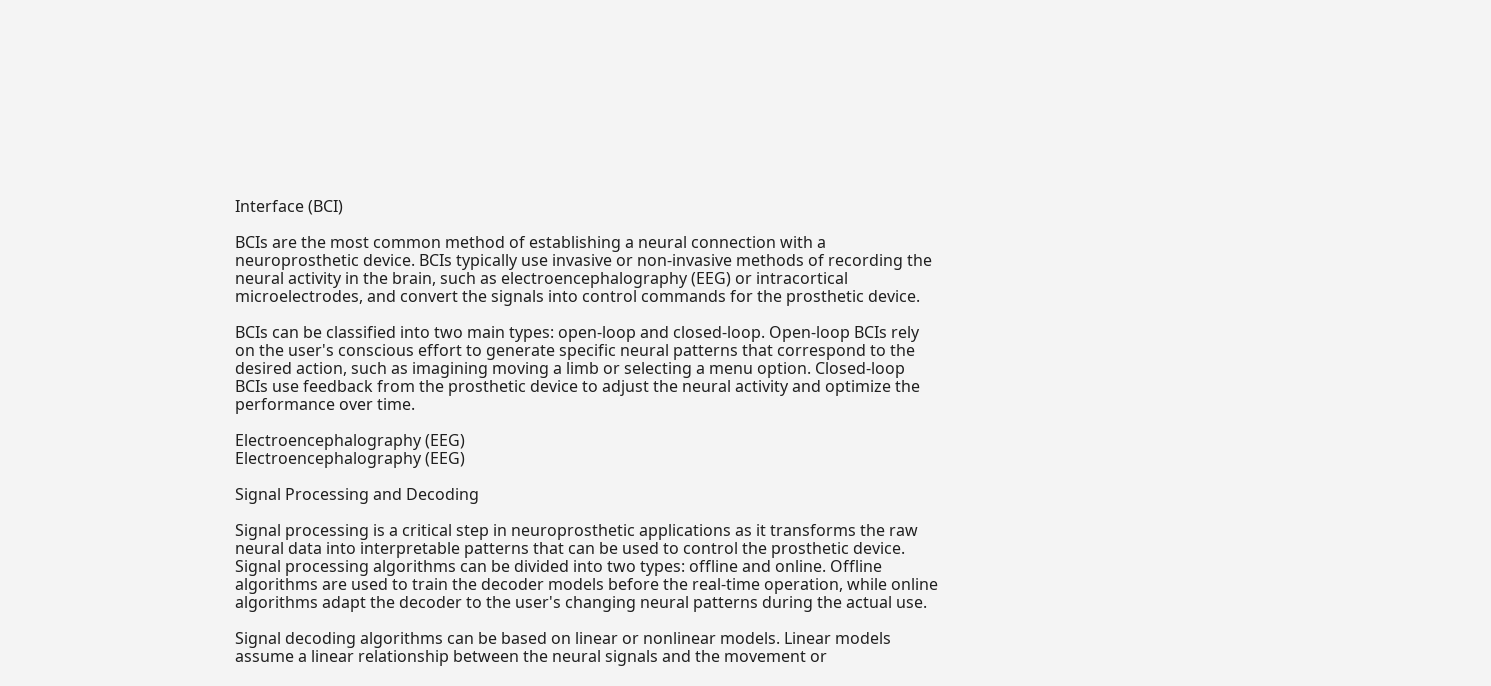Interface (BCI)

BCIs are the most common method of establishing a neural connection with a neuroprosthetic device. BCIs typically use invasive or non-invasive methods of recording the neural activity in the brain, such as electroencephalography (EEG) or intracortical microelectrodes, and convert the signals into control commands for the prosthetic device.

BCIs can be classified into two main types: open-loop and closed-loop. Open-loop BCIs rely on the user's conscious effort to generate specific neural patterns that correspond to the desired action, such as imagining moving a limb or selecting a menu option. Closed-loop BCIs use feedback from the prosthetic device to adjust the neural activity and optimize the performance over time.

Electroencephalography (EEG)
Electroencephalography (EEG)

Signal Processing and Decoding

Signal processing is a critical step in neuroprosthetic applications as it transforms the raw neural data into interpretable patterns that can be used to control the prosthetic device. Signal processing algorithms can be divided into two types: offline and online. Offline algorithms are used to train the decoder models before the real-time operation, while online algorithms adapt the decoder to the user's changing neural patterns during the actual use.

Signal decoding algorithms can be based on linear or nonlinear models. Linear models assume a linear relationship between the neural signals and the movement or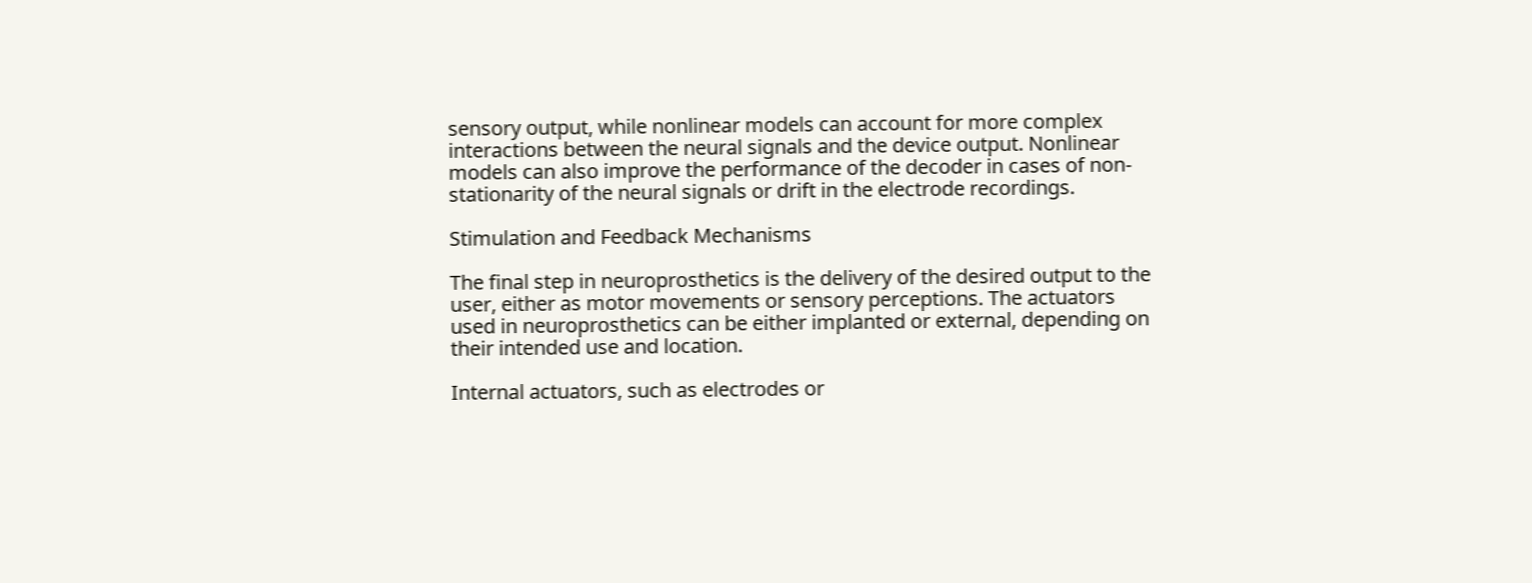sensory output, while nonlinear models can account for more complex interactions between the neural signals and the device output. Nonlinear models can also improve the performance of the decoder in cases of non-stationarity of the neural signals or drift in the electrode recordings.

Stimulation and Feedback Mechanisms

The final step in neuroprosthetics is the delivery of the desired output to the user, either as motor movements or sensory perceptions. The actuators used in neuroprosthetics can be either implanted or external, depending on their intended use and location.

Internal actuators, such as electrodes or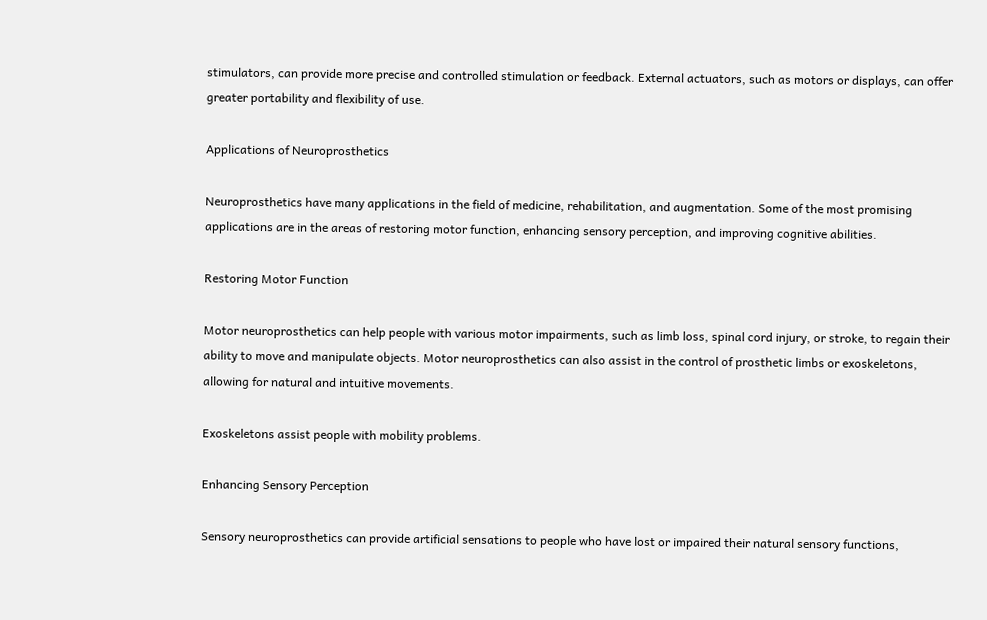stimulators, can provide more precise and controlled stimulation or feedback. External actuators, such as motors or displays, can offer greater portability and flexibility of use.

Applications of Neuroprosthetics

Neuroprosthetics have many applications in the field of medicine, rehabilitation, and augmentation. Some of the most promising applications are in the areas of restoring motor function, enhancing sensory perception, and improving cognitive abilities.

Restoring Motor Function

Motor neuroprosthetics can help people with various motor impairments, such as limb loss, spinal cord injury, or stroke, to regain their ability to move and manipulate objects. Motor neuroprosthetics can also assist in the control of prosthetic limbs or exoskeletons, allowing for natural and intuitive movements.

Exoskeletons assist people with mobility problems.

Enhancing Sensory Perception

Sensory neuroprosthetics can provide artificial sensations to people who have lost or impaired their natural sensory functions,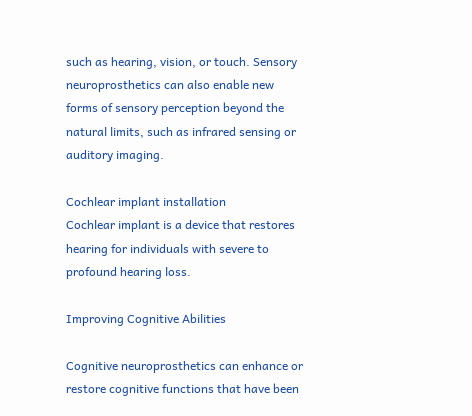such as hearing, vision, or touch. Sensory neuroprosthetics can also enable new forms of sensory perception beyond the natural limits, such as infrared sensing or auditory imaging.

Cochlear implant installation
Cochlear implant is a device that restores hearing for individuals with severe to profound hearing loss.

Improving Cognitive Abilities

Cognitive neuroprosthetics can enhance or restore cognitive functions that have been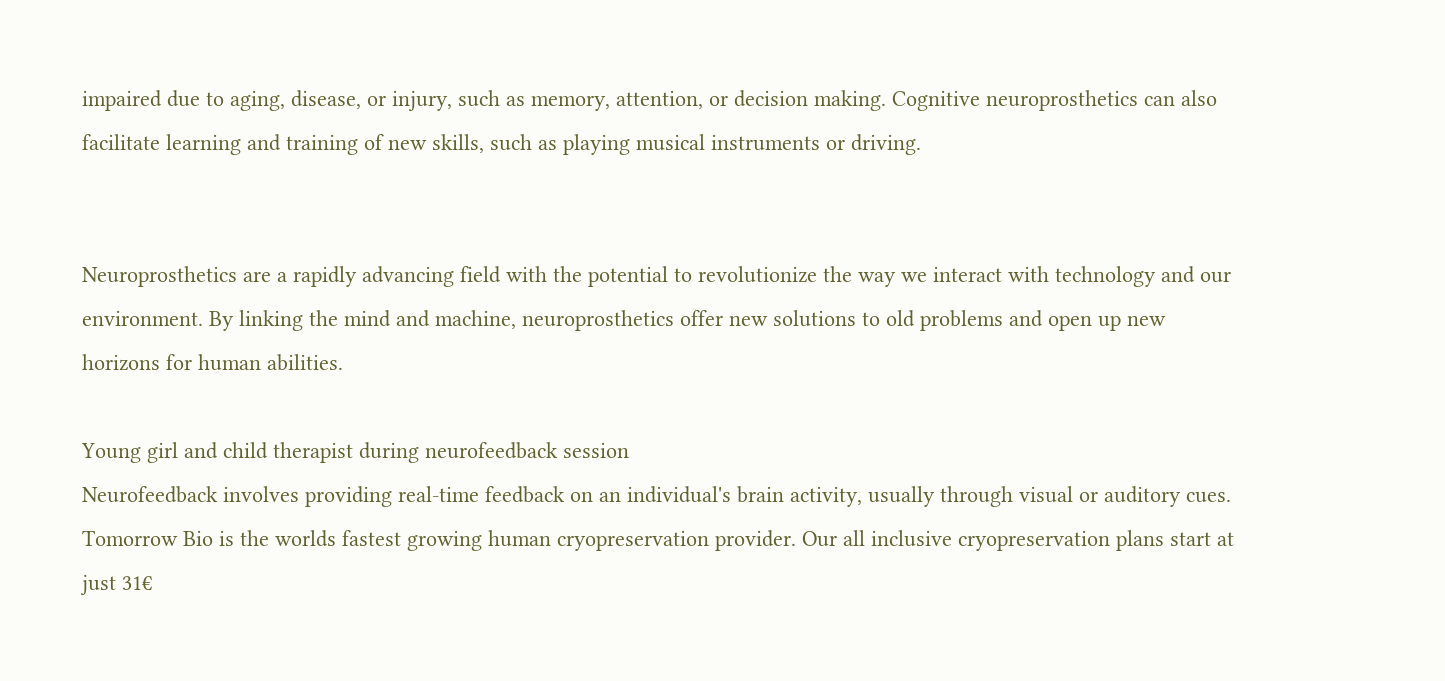impaired due to aging, disease, or injury, such as memory, attention, or decision making. Cognitive neuroprosthetics can also facilitate learning and training of new skills, such as playing musical instruments or driving.


Neuroprosthetics are a rapidly advancing field with the potential to revolutionize the way we interact with technology and our environment. By linking the mind and machine, neuroprosthetics offer new solutions to old problems and open up new horizons for human abilities.

Young girl and child therapist during neurofeedback session
Neurofeedback involves providing real-time feedback on an individual's brain activity, usually through visual or auditory cues.
Tomorrow Bio is the worlds fastest growing human cryopreservation provider. Our all inclusive cryopreservation plans start at just 31€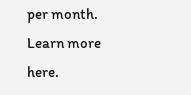per month. Learn more here.